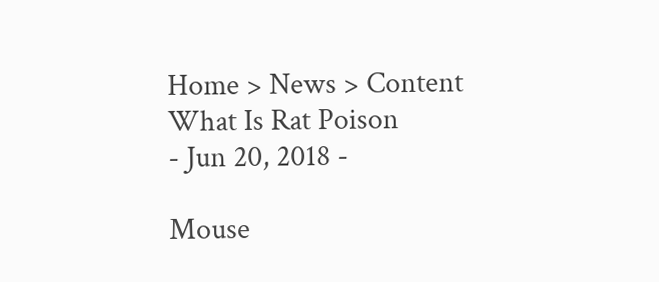Home > News > Content
What Is Rat Poison
- Jun 20, 2018 -

Mouse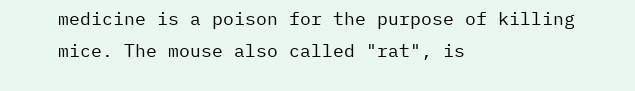medicine is a poison for the purpose of killing mice. The mouse also called "rat", is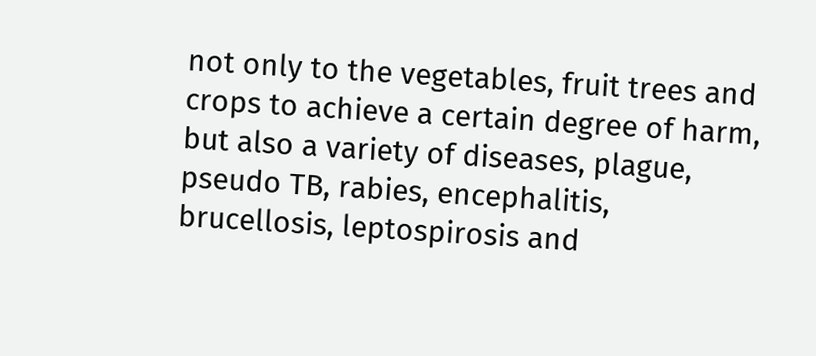not only to the vegetables, fruit trees and crops to achieve a certain degree of harm, but also a variety of diseases, plague, pseudo TB, rabies, encephalitis, brucellosis, leptospirosis and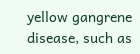yellow gangrene disease, such as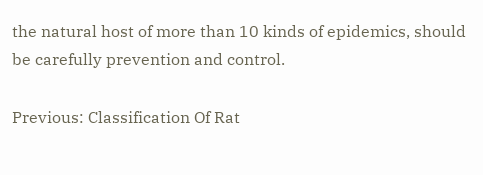the natural host of more than 10 kinds of epidemics, should be carefully prevention and control.

Previous: Classification Of Rat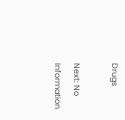Drugs

Next: No Information